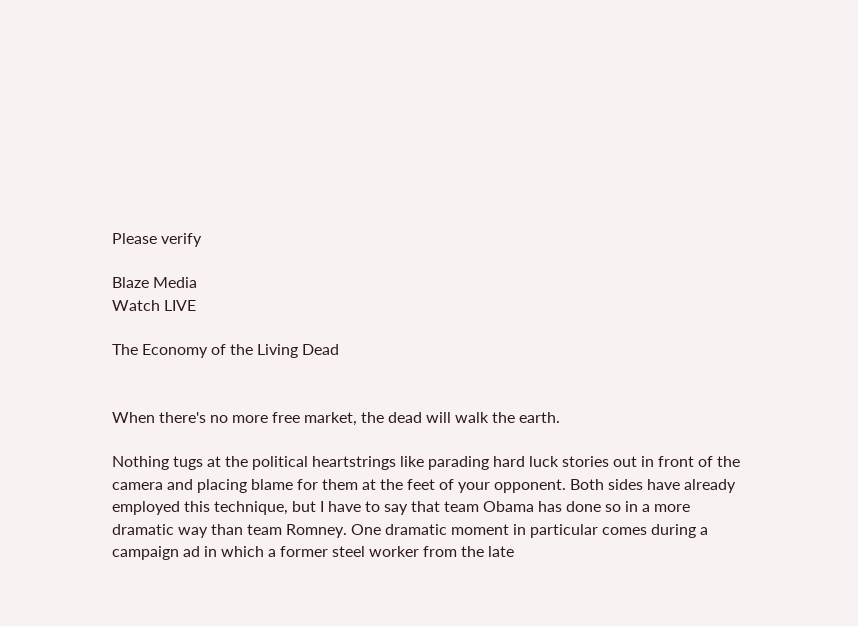Please verify

Blaze Media
Watch LIVE

The Economy of the Living Dead


When there's no more free market, the dead will walk the earth.

Nothing tugs at the political heartstrings like parading hard luck stories out in front of the camera and placing blame for them at the feet of your opponent. Both sides have already employed this technique, but I have to say that team Obama has done so in a more dramatic way than team Romney. One dramatic moment in particular comes during a campaign ad in which a former steel worker from the late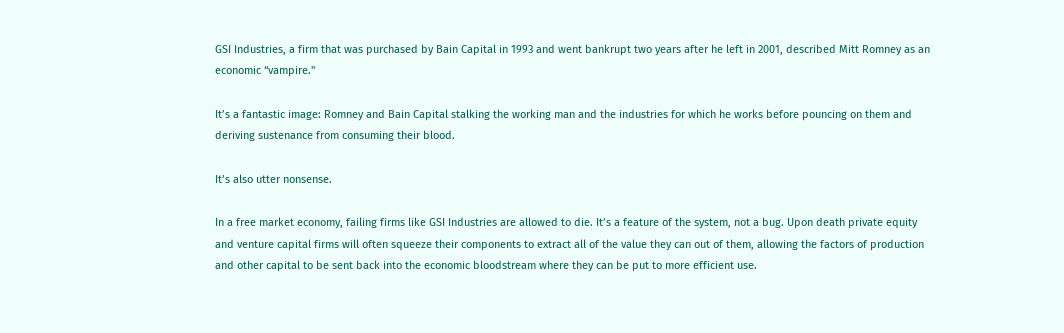GSI Industries, a firm that was purchased by Bain Capital in 1993 and went bankrupt two years after he left in 2001, described Mitt Romney as an economic “vampire."

It’s a fantastic image: Romney and Bain Capital stalking the working man and the industries for which he works before pouncing on them and deriving sustenance from consuming their blood.

It’s also utter nonsense.

In a free market economy, failing firms like GSI Industries are allowed to die. It’s a feature of the system, not a bug. Upon death private equity and venture capital firms will often squeeze their components to extract all of the value they can out of them, allowing the factors of production and other capital to be sent back into the economic bloodstream where they can be put to more efficient use.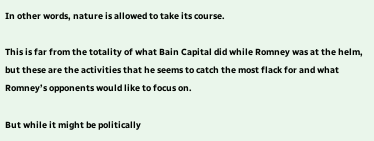In other words, nature is allowed to take its course.

This is far from the totality of what Bain Capital did while Romney was at the helm, but these are the activities that he seems to catch the most flack for and what Romney’s opponents would like to focus on.

But while it might be politically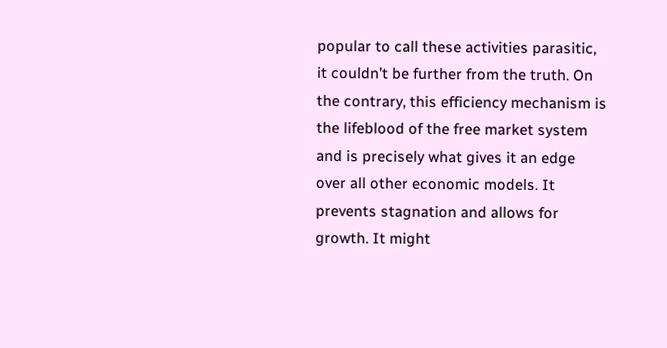popular to call these activities parasitic, it couldn’t be further from the truth. On the contrary, this efficiency mechanism is the lifeblood of the free market system and is precisely what gives it an edge over all other economic models. It prevents stagnation and allows for growth. It might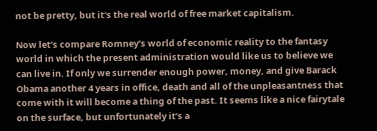not be pretty, but it's the real world of free market capitalism.

Now let’s compare Romney’s world of economic reality to the fantasy world in which the present administration would like us to believe we can live in. If only we surrender enough power, money, and give Barack Obama another 4 years in office, death and all of the unpleasantness that come with it will become a thing of the past. It seems like a nice fairytale on the surface, but unfortunately it’s a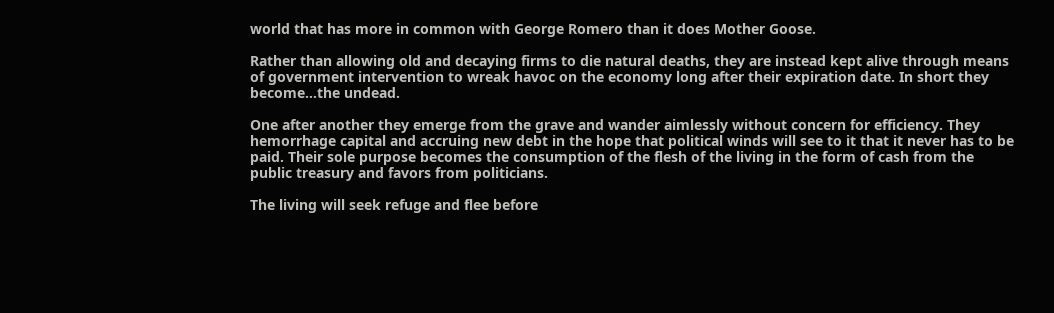world that has more in common with George Romero than it does Mother Goose.

Rather than allowing old and decaying firms to die natural deaths, they are instead kept alive through means of government intervention to wreak havoc on the economy long after their expiration date. In short they become…the undead.

One after another they emerge from the grave and wander aimlessly without concern for efficiency. They hemorrhage capital and accruing new debt in the hope that political winds will see to it that it never has to be paid. Their sole purpose becomes the consumption of the flesh of the living in the form of cash from the public treasury and favors from politicians.

The living will seek refuge and flee before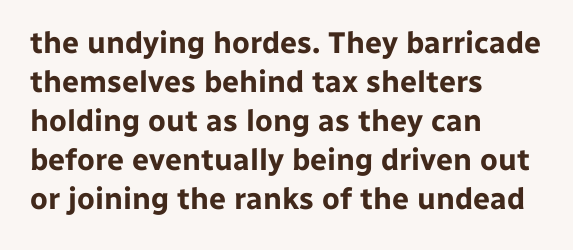the undying hordes. They barricade themselves behind tax shelters holding out as long as they can before eventually being driven out or joining the ranks of the undead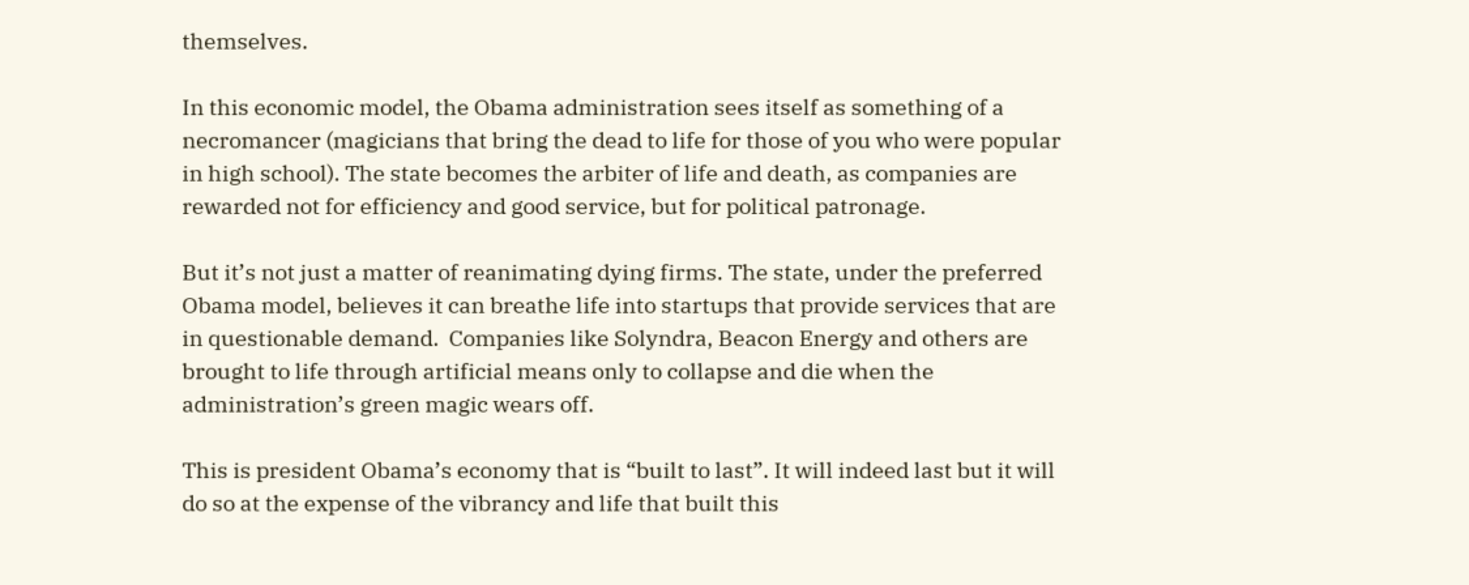themselves.

In this economic model, the Obama administration sees itself as something of a necromancer (magicians that bring the dead to life for those of you who were popular in high school). The state becomes the arbiter of life and death, as companies are rewarded not for efficiency and good service, but for political patronage.

But it’s not just a matter of reanimating dying firms. The state, under the preferred Obama model, believes it can breathe life into startups that provide services that are in questionable demand.  Companies like Solyndra, Beacon Energy and others are brought to life through artificial means only to collapse and die when the administration’s green magic wears off.

This is president Obama’s economy that is “built to last”. It will indeed last but it will do so at the expense of the vibrancy and life that built this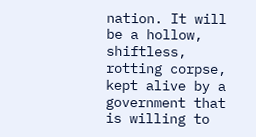nation. It will be a hollow, shiftless, rotting corpse, kept alive by a government that is willing to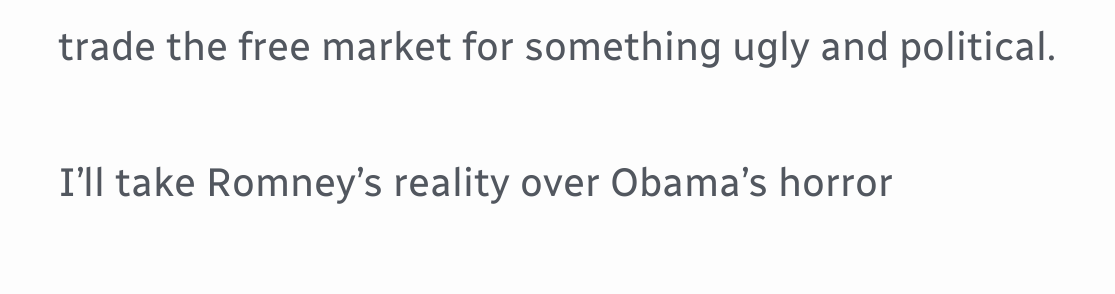trade the free market for something ugly and political.

I’ll take Romney’s reality over Obama’s horror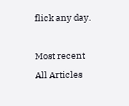flick any day.

Most recent
All Articles